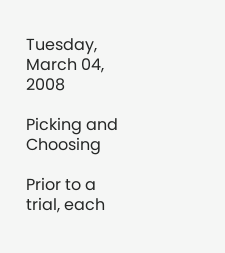Tuesday, March 04, 2008

Picking and Choosing

Prior to a trial, each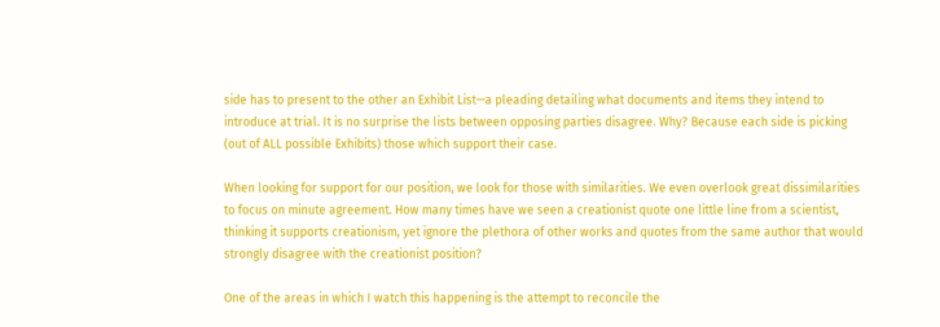side has to present to the other an Exhibit List—a pleading detailing what documents and items they intend to introduce at trial. It is no surprise the lists between opposing parties disagree. Why? Because each side is picking (out of ALL possible Exhibits) those which support their case.

When looking for support for our position, we look for those with similarities. We even overlook great dissimilarities to focus on minute agreement. How many times have we seen a creationist quote one little line from a scientist, thinking it supports creationism, yet ignore the plethora of other works and quotes from the same author that would strongly disagree with the creationist position?

One of the areas in which I watch this happening is the attempt to reconcile the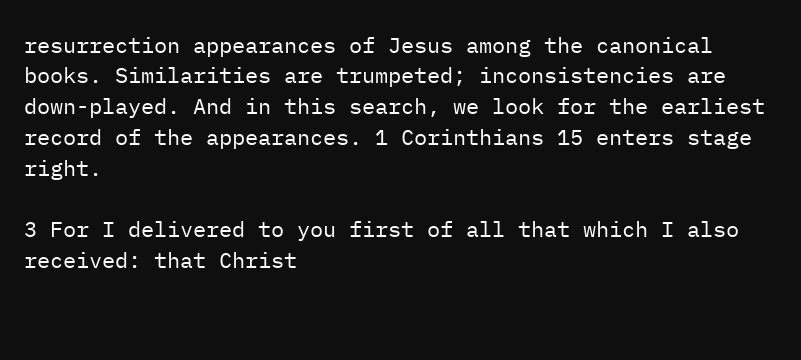resurrection appearances of Jesus among the canonical books. Similarities are trumpeted; inconsistencies are down-played. And in this search, we look for the earliest record of the appearances. 1 Corinthians 15 enters stage right.

3 For I delivered to you first of all that which I also received: that Christ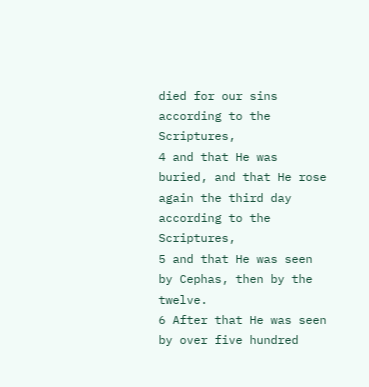died for our sins according to the Scriptures,
4 and that He was buried, and that He rose again the third day according to the Scriptures,
5 and that He was seen by Cephas, then by the twelve.
6 After that He was seen by over five hundred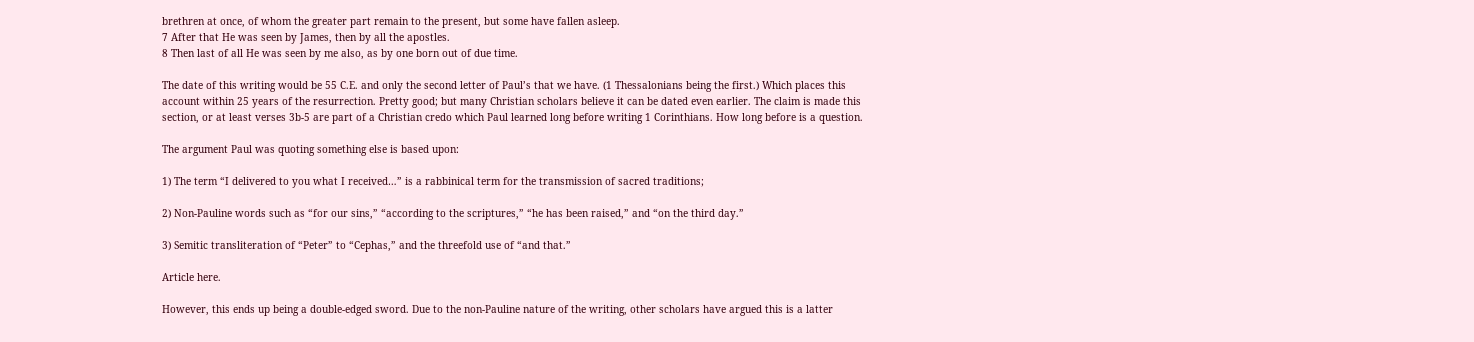brethren at once, of whom the greater part remain to the present, but some have fallen asleep.
7 After that He was seen by James, then by all the apostles.
8 Then last of all He was seen by me also, as by one born out of due time.

The date of this writing would be 55 C.E. and only the second letter of Paul’s that we have. (1 Thessalonians being the first.) Which places this account within 25 years of the resurrection. Pretty good; but many Christian scholars believe it can be dated even earlier. The claim is made this section, or at least verses 3b-5 are part of a Christian credo which Paul learned long before writing 1 Corinthians. How long before is a question.

The argument Paul was quoting something else is based upon:

1) The term “I delivered to you what I received…” is a rabbinical term for the transmission of sacred traditions;

2) Non-Pauline words such as “for our sins,” “according to the scriptures,” “he has been raised,” and “on the third day.”

3) Semitic transliteration of “Peter” to “Cephas,” and the threefold use of “and that.”

Article here.

However, this ends up being a double-edged sword. Due to the non-Pauline nature of the writing, other scholars have argued this is a latter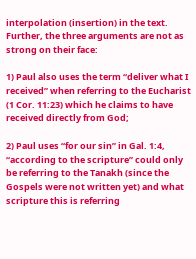interpolation (insertion) in the text. Further, the three arguments are not as strong on their face:

1) Paul also uses the term “deliver what I received” when referring to the Eucharist (1 Cor. 11:23) which he claims to have received directly from God;

2) Paul uses “for our sin” in Gal. 1:4, “according to the scripture” could only be referring to the Tanakh (since the Gospels were not written yet) and what scripture this is referring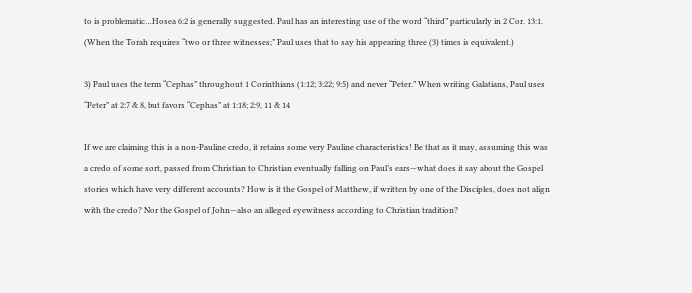to is problematic…Hosea 6:2 is generally suggested. Paul has an interesting use of the word “third” particularly in 2 Cor. 13:1. (When the Torah requires “two or three witnesses;” Paul uses that to say his appearing three (3) times is equivalent.)

3) Paul uses the term “Cephas” throughout 1 Corinthians (1:12; 3:22; 9:5) and never “Peter.” When writing Galatians, Paul uses “Peter” at 2:7 & 8, but favors “Cephas” at 1:18; 2:9, 11 & 14

If we are claiming this is a non-Pauline credo, it retains some very Pauline characteristics! Be that as it may, assuming this was a credo of some sort, passed from Christian to Christian eventually falling on Paul’s ears—what does it say about the Gospel stories which have very different accounts? How is it the Gospel of Matthew, if written by one of the Disciples, does not align with the credo? Nor the Gospel of John—also an alleged eyewitness according to Christian tradition?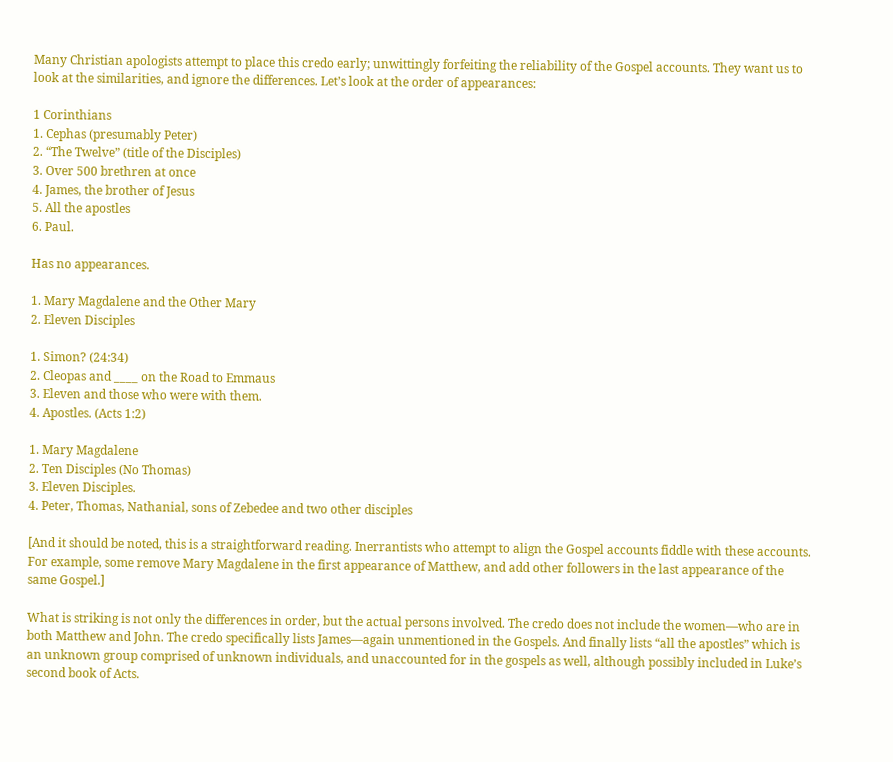Many Christian apologists attempt to place this credo early; unwittingly forfeiting the reliability of the Gospel accounts. They want us to look at the similarities, and ignore the differences. Let’s look at the order of appearances:

1 Corinthians
1. Cephas (presumably Peter)
2. “The Twelve” (title of the Disciples)
3. Over 500 brethren at once
4. James, the brother of Jesus
5. All the apostles
6. Paul.

Has no appearances.

1. Mary Magdalene and the Other Mary
2. Eleven Disciples

1. Simon? (24:34)
2. Cleopas and ____ on the Road to Emmaus
3. Eleven and those who were with them.
4. Apostles. (Acts 1:2)

1. Mary Magdalene
2. Ten Disciples (No Thomas)
3. Eleven Disciples.
4. Peter, Thomas, Nathanial, sons of Zebedee and two other disciples

[And it should be noted, this is a straightforward reading. Inerrantists who attempt to align the Gospel accounts fiddle with these accounts. For example, some remove Mary Magdalene in the first appearance of Matthew, and add other followers in the last appearance of the same Gospel.]

What is striking is not only the differences in order, but the actual persons involved. The credo does not include the women—who are in both Matthew and John. The credo specifically lists James—again unmentioned in the Gospels. And finally lists “all the apostles” which is an unknown group comprised of unknown individuals, and unaccounted for in the gospels as well, although possibly included in Luke’s second book of Acts.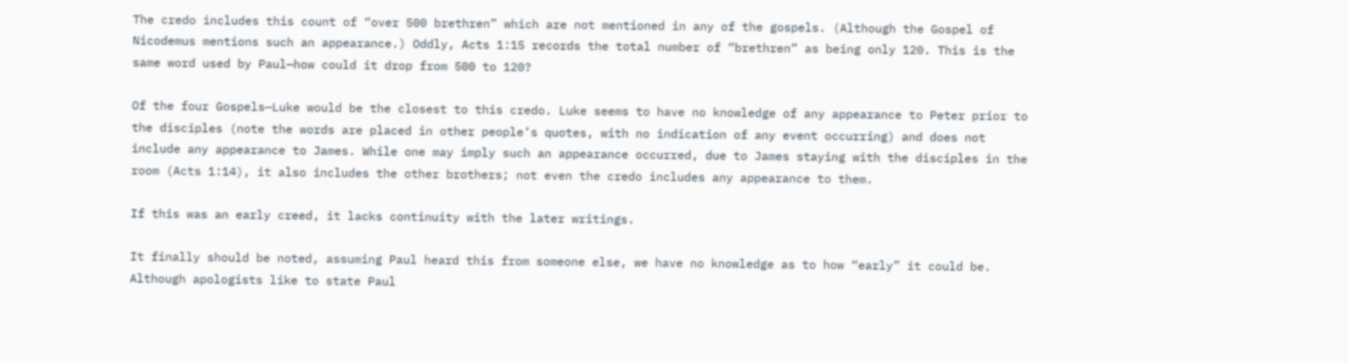The credo includes this count of “over 500 brethren” which are not mentioned in any of the gospels. (Although the Gospel of Nicodemus mentions such an appearance.) Oddly, Acts 1:15 records the total number of “brethren” as being only 120. This is the same word used by Paul—how could it drop from 500 to 120?

Of the four Gospels—Luke would be the closest to this credo. Luke seems to have no knowledge of any appearance to Peter prior to the disciples (note the words are placed in other people’s quotes, with no indication of any event occurring) and does not include any appearance to James. While one may imply such an appearance occurred, due to James staying with the disciples in the room (Acts 1:14), it also includes the other brothers; not even the credo includes any appearance to them.

If this was an early creed, it lacks continuity with the later writings.

It finally should be noted, assuming Paul heard this from someone else, we have no knowledge as to how “early” it could be. Although apologists like to state Paul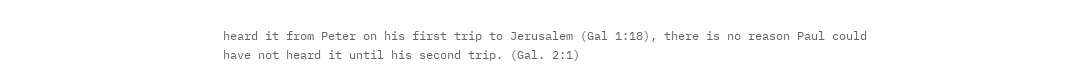heard it from Peter on his first trip to Jerusalem (Gal 1:18), there is no reason Paul could have not heard it until his second trip. (Gal. 2:1)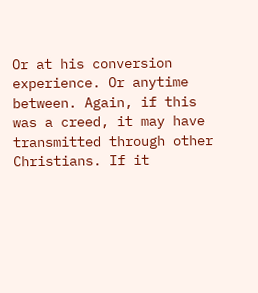Or at his conversion experience. Or anytime between. Again, if this was a creed, it may have transmitted through other Christians. If it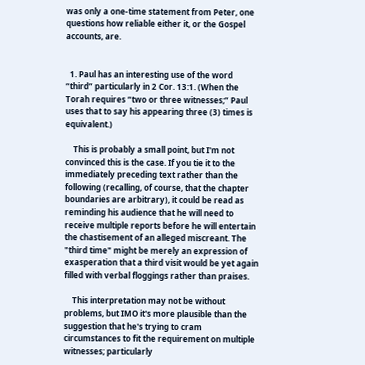was only a one-time statement from Peter, one questions how reliable either it, or the Gospel accounts, are.


  1. Paul has an interesting use of the word “third” particularly in 2 Cor. 13:1. (When the Torah requires “two or three witnesses;” Paul uses that to say his appearing three (3) times is equivalent.)

    This is probably a small point, but I'm not convinced this is the case. If you tie it to the immediately preceding text rather than the following (recalling, of course, that the chapter boundaries are arbitrary), it could be read as reminding his audience that he will need to receive multiple reports before he will entertain the chastisement of an alleged miscreant. The "third time" might be merely an expression of exasperation that a third visit would be yet again filled with verbal floggings rather than praises.

    This interpretation may not be without problems, but IMO it's more plausible than the suggestion that he's trying to cram circumstances to fit the requirement on multiple witnesses; particularly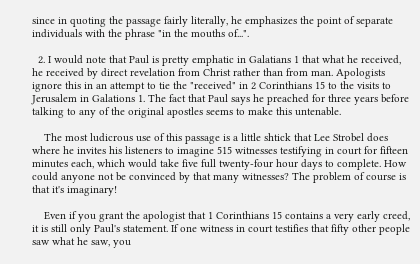since in quoting the passage fairly literally, he emphasizes the point of separate individuals with the phrase "in the mouths of...".

  2. I would note that Paul is pretty emphatic in Galatians 1 that what he received, he received by direct revelation from Christ rather than from man. Apologists ignore this in an attempt to tie the "received" in 2 Corinthians 15 to the visits to Jerusalem in Galations 1. The fact that Paul says he preached for three years before talking to any of the original apostles seems to make this untenable.

    The most ludicrous use of this passage is a little shtick that Lee Strobel does where he invites his listeners to imagine 515 witnesses testifying in court for fifteen minutes each, which would take five full twenty-four hour days to complete. How could anyone not be convinced by that many witnesses? The problem of course is that it's imaginary!

    Even if you grant the apologist that 1 Corinthians 15 contains a very early creed, it is still only Paul's statement. If one witness in court testifies that fifty other people saw what he saw, you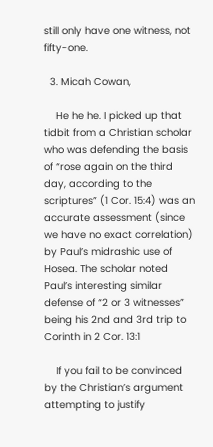still only have one witness, not fifty-one.

  3. Micah Cowan,

    He he he. I picked up that tidbit from a Christian scholar who was defending the basis of “rose again on the third day, according to the scriptures” (1 Cor. 15:4) was an accurate assessment (since we have no exact correlation) by Paul’s midrashic use of Hosea. The scholar noted Paul’s interesting similar defense of “2 or 3 witnesses” being his 2nd and 3rd trip to Corinth in 2 Cor. 13:1

    If you fail to be convinced by the Christian’s argument attempting to justify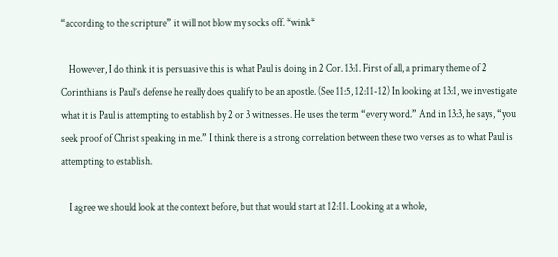“according to the scripture” it will not blow my socks off. *wink*

    However, I do think it is persuasive this is what Paul is doing in 2 Cor. 13:1. First of all, a primary theme of 2 Corinthians is Paul’s defense he really does qualify to be an apostle. (See 11:5, 12:11-12) In looking at 13:1, we investigate what it is Paul is attempting to establish by 2 or 3 witnesses. He uses the term “every word.” And in 13:3, he says, “you seek proof of Christ speaking in me.” I think there is a strong correlation between these two verses as to what Paul is attempting to establish.

    I agree we should look at the context before, but that would start at 12:11. Looking at a whole,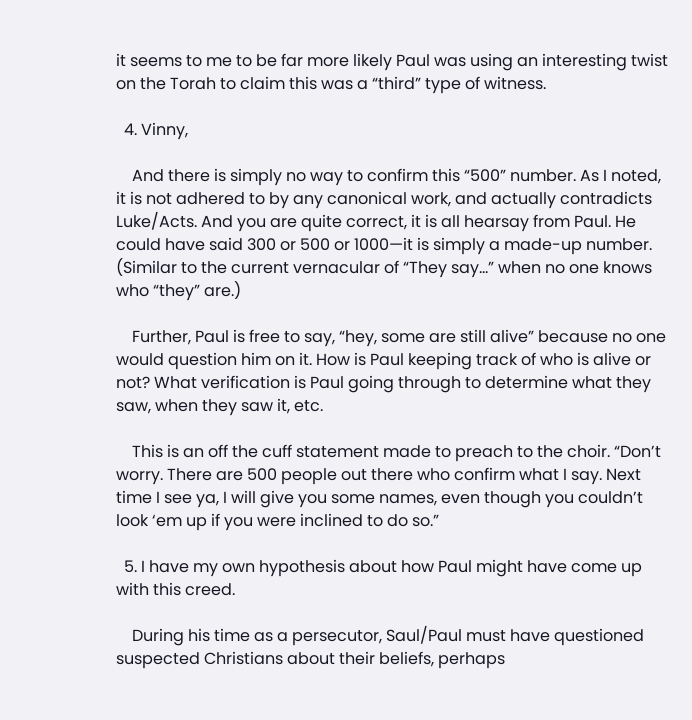it seems to me to be far more likely Paul was using an interesting twist on the Torah to claim this was a “third” type of witness.

  4. Vinny,

    And there is simply no way to confirm this “500” number. As I noted, it is not adhered to by any canonical work, and actually contradicts Luke/Acts. And you are quite correct, it is all hearsay from Paul. He could have said 300 or 500 or 1000—it is simply a made-up number. (Similar to the current vernacular of “They say…” when no one knows who “they” are.)

    Further, Paul is free to say, “hey, some are still alive” because no one would question him on it. How is Paul keeping track of who is alive or not? What verification is Paul going through to determine what they saw, when they saw it, etc.

    This is an off the cuff statement made to preach to the choir. “Don’t worry. There are 500 people out there who confirm what I say. Next time I see ya, I will give you some names, even though you couldn’t look ‘em up if you were inclined to do so.”

  5. I have my own hypothesis about how Paul might have come up with this creed.

    During his time as a persecutor, Saul/Paul must have questioned suspected Christians about their beliefs, perhaps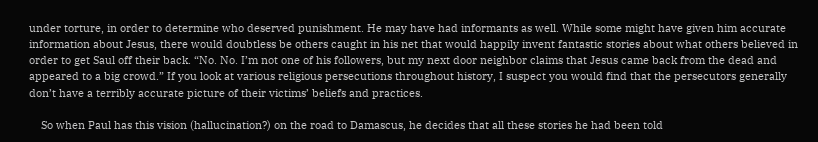under torture, in order to determine who deserved punishment. He may have had informants as well. While some might have given him accurate information about Jesus, there would doubtless be others caught in his net that would happily invent fantastic stories about what others believed in order to get Saul off their back. “No. No. I’m not one of his followers, but my next door neighbor claims that Jesus came back from the dead and appeared to a big crowd.” If you look at various religious persecutions throughout history, I suspect you would find that the persecutors generally don’t have a terribly accurate picture of their victims’ beliefs and practices.

    So when Paul has this vision (hallucination?) on the road to Damascus, he decides that all these stories he had been told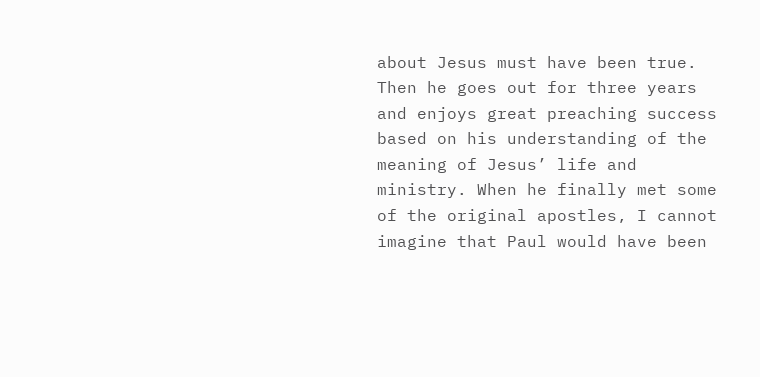about Jesus must have been true. Then he goes out for three years and enjoys great preaching success based on his understanding of the meaning of Jesus’ life and ministry. When he finally met some of the original apostles, I cannot imagine that Paul would have been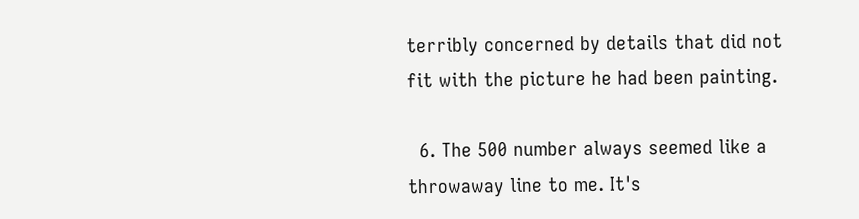terribly concerned by details that did not fit with the picture he had been painting.

  6. The 500 number always seemed like a throwaway line to me. It's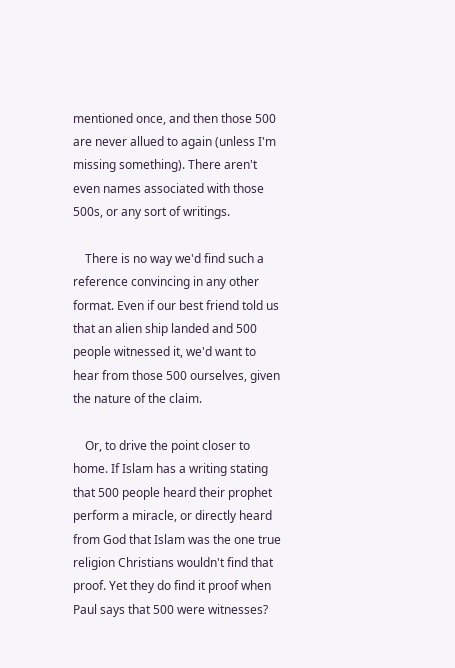mentioned once, and then those 500 are never allued to again (unless I'm missing something). There aren't even names associated with those 500s, or any sort of writings.

    There is no way we'd find such a reference convincing in any other format. Even if our best friend told us that an alien ship landed and 500 people witnessed it, we'd want to hear from those 500 ourselves, given the nature of the claim.

    Or, to drive the point closer to home. If Islam has a writing stating that 500 people heard their prophet perform a miracle, or directly heard from God that Islam was the one true religion Christians wouldn't find that proof. Yet they do find it proof when Paul says that 500 were witnesses?